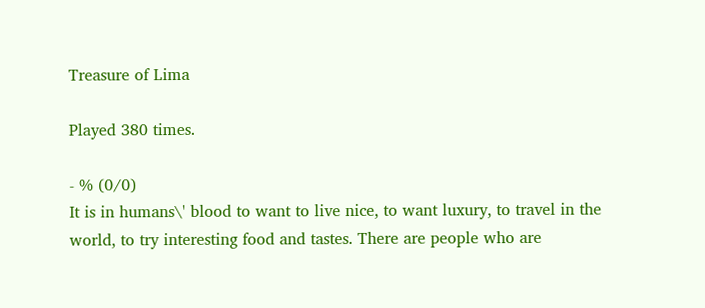Treasure of Lima

Played 380 times.

- % (0/0)
It is in humans\' blood to want to live nice, to want luxury, to travel in the world, to try interesting food and tastes. There are people who are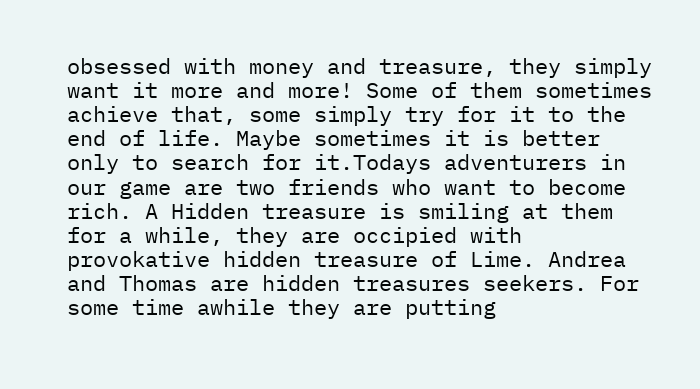obsessed with money and treasure, they simply want it more and more! Some of them sometimes achieve that, some simply try for it to the end of life. Maybe sometimes it is better only to search for it.Todays adventurers in our game are two friends who want to become rich. A Hidden treasure is smiling at them for a while, they are occipied with provokative hidden treasure of Lime. Andrea and Thomas are hidden treasures seekers. For some time awhile they are putting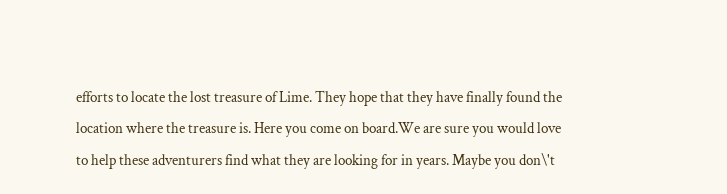efforts to locate the lost treasure of Lime. They hope that they have finally found the location where the treasure is. Here you come on board.We are sure you would love to help these adventurers find what they are looking for in years. Maybe you don\'t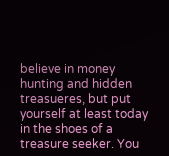believe in money hunting and hidden treasueres, but put yourself at least today in the shoes of a treasure seeker. You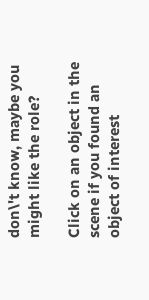don\'t know, maybe you might like the role?

Click on an object in the scene if you found an object of interest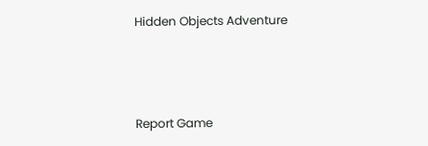Hidden Objects Adventure



Report Game